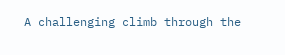A challenging climb through the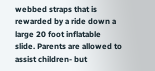webbed straps that is rewarded by a ride down a large 20 foot inflatable slide. Parents are allowed to assist children- but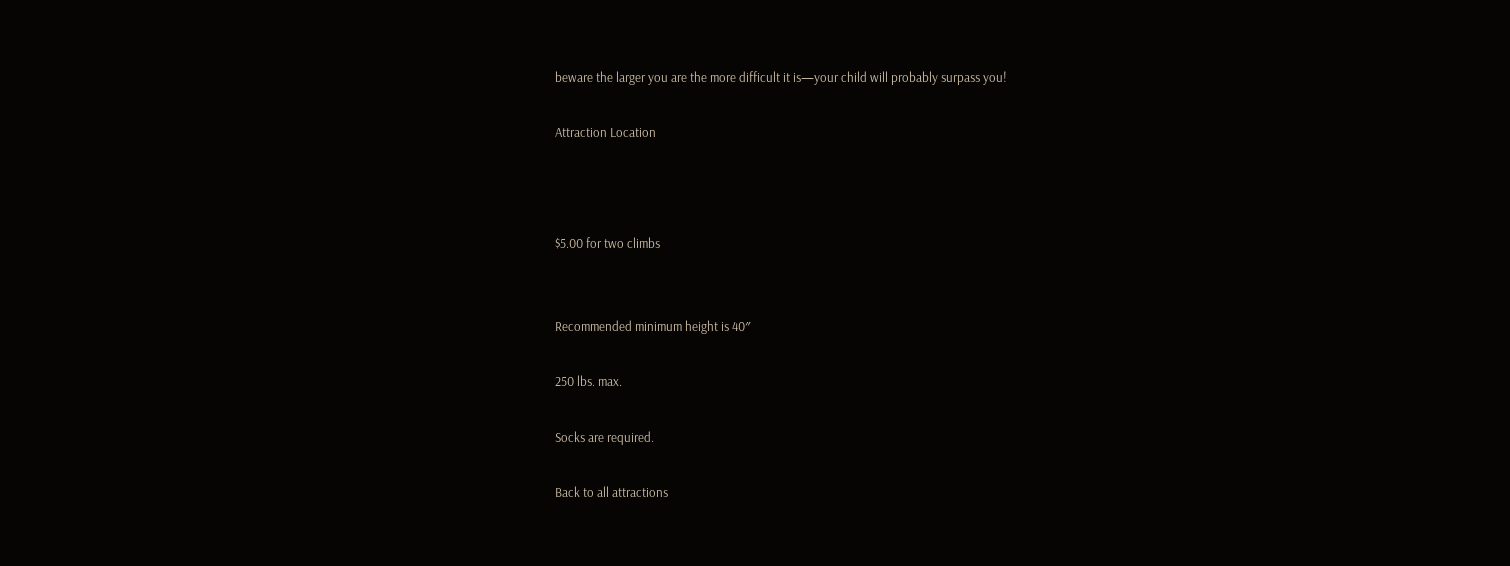beware the larger you are the more difficult it is—your child will probably surpass you!

Attraction Location



$5.00 for two climbs


Recommended minimum height is 40″

250 lbs. max.

Socks are required.

Back to all attractions